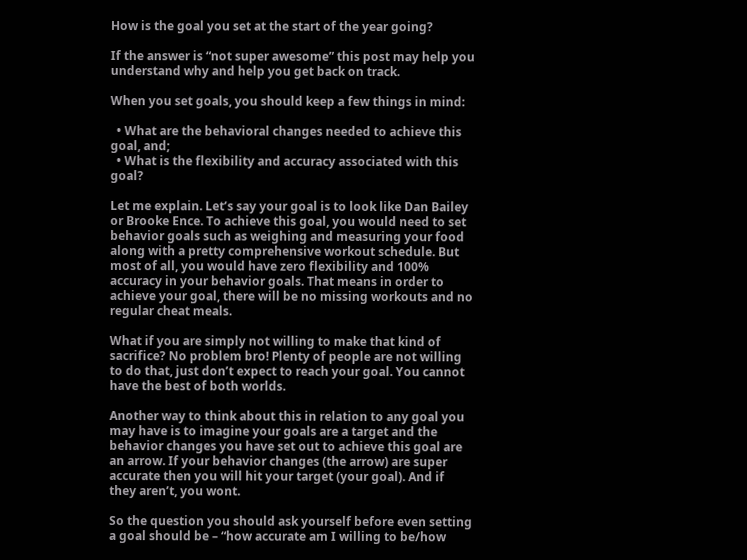How is the goal you set at the start of the year going?

If the answer is “not super awesome” this post may help you understand why and help you get back on track.

When you set goals, you should keep a few things in mind:

  • What are the behavioral changes needed to achieve this goal, and;
  • What is the flexibility and accuracy associated with this goal?

Let me explain. Let’s say your goal is to look like Dan Bailey or Brooke Ence. To achieve this goal, you would need to set behavior goals such as weighing and measuring your food along with a pretty comprehensive workout schedule. But most of all, you would have zero flexibility and 100% accuracy in your behavior goals. That means in order to achieve your goal, there will be no missing workouts and no regular cheat meals.

What if you are simply not willing to make that kind of sacrifice? No problem bro! Plenty of people are not willing to do that, just don’t expect to reach your goal. You cannot have the best of both worlds.

Another way to think about this in relation to any goal you may have is to imagine your goals are a target and the behavior changes you have set out to achieve this goal are an arrow. If your behavior changes (the arrow) are super accurate then you will hit your target (your goal). And if they aren’t, you wont.

So the question you should ask yourself before even setting a goal should be – “how accurate am I willing to be/how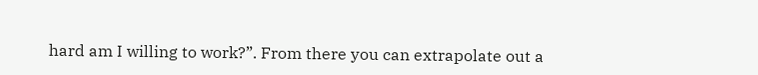hard am I willing to work?”. From there you can extrapolate out a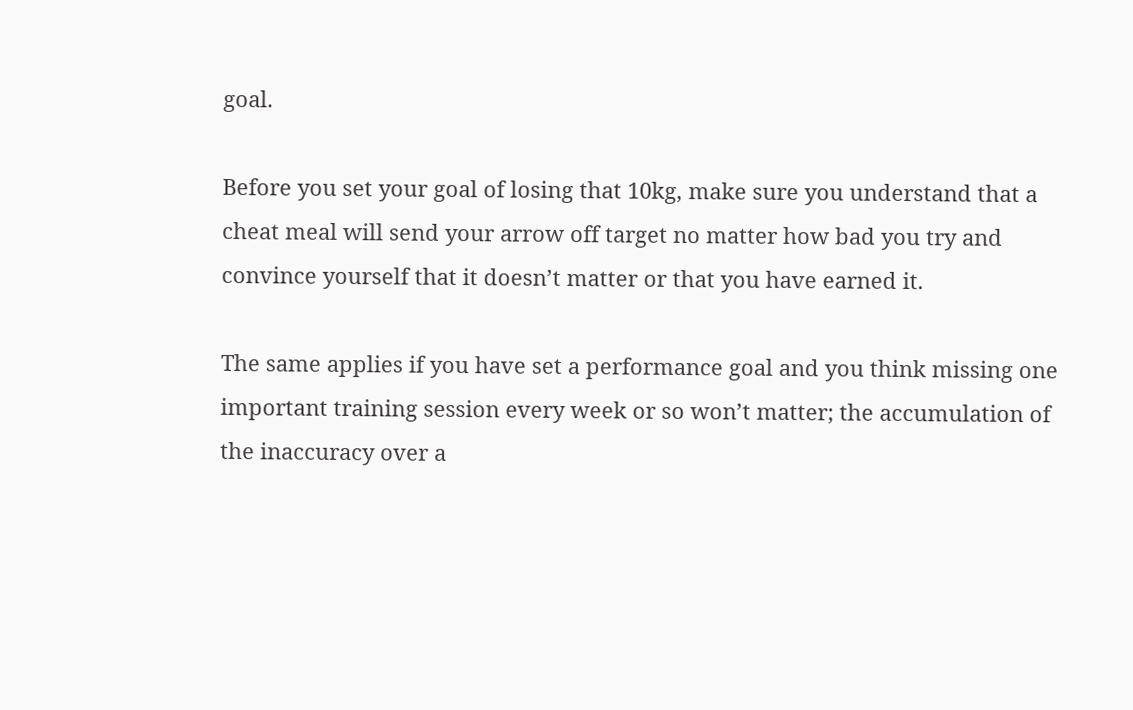goal.

Before you set your goal of losing that 10kg, make sure you understand that a cheat meal will send your arrow off target no matter how bad you try and convince yourself that it doesn’t matter or that you have earned it.

The same applies if you have set a performance goal and you think missing one important training session every week or so won’t matter; the accumulation of the inaccuracy over a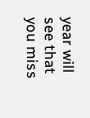year will see that you miss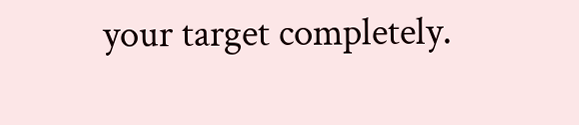your target completely.